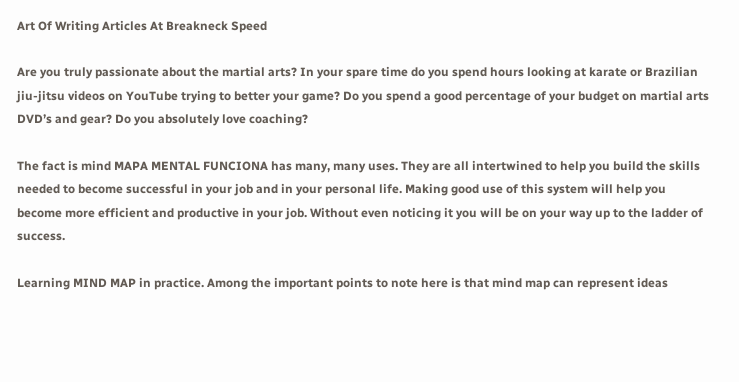Art Of Writing Articles At Breakneck Speed

Are you truly passionate about the martial arts? In your spare time do you spend hours looking at karate or Brazilian jiu-jitsu videos on YouTube trying to better your game? Do you spend a good percentage of your budget on martial arts DVD’s and gear? Do you absolutely love coaching?

The fact is mind MAPA MENTAL FUNCIONA has many, many uses. They are all intertwined to help you build the skills needed to become successful in your job and in your personal life. Making good use of this system will help you become more efficient and productive in your job. Without even noticing it you will be on your way up to the ladder of success.

Learning MIND MAP in practice. Among the important points to note here is that mind map can represent ideas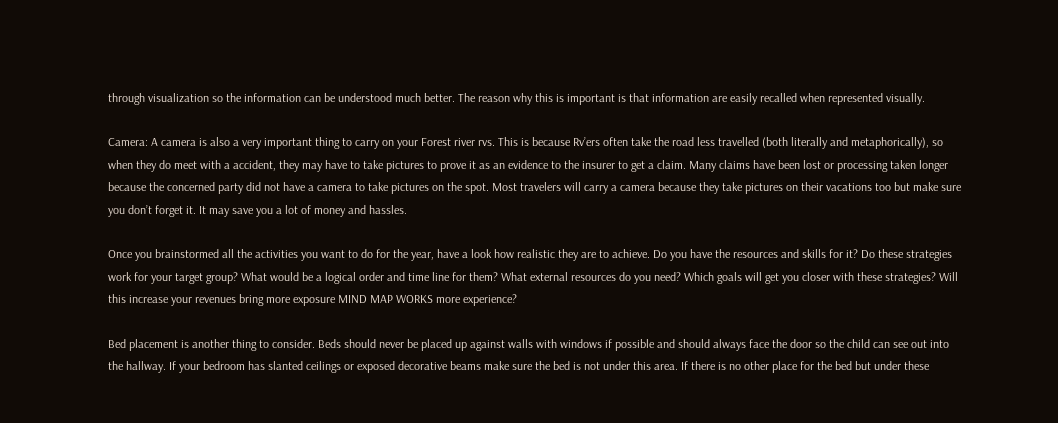through visualization so the information can be understood much better. The reason why this is important is that information are easily recalled when represented visually.

Camera: A camera is also a very important thing to carry on your Forest river rvs. This is because Rv’ers often take the road less travelled (both literally and metaphorically), so when they do meet with a accident, they may have to take pictures to prove it as an evidence to the insurer to get a claim. Many claims have been lost or processing taken longer because the concerned party did not have a camera to take pictures on the spot. Most travelers will carry a camera because they take pictures on their vacations too but make sure you don’t forget it. It may save you a lot of money and hassles.

Once you brainstormed all the activities you want to do for the year, have a look how realistic they are to achieve. Do you have the resources and skills for it? Do these strategies work for your target group? What would be a logical order and time line for them? What external resources do you need? Which goals will get you closer with these strategies? Will this increase your revenues bring more exposure MIND MAP WORKS more experience?

Bed placement is another thing to consider. Beds should never be placed up against walls with windows if possible and should always face the door so the child can see out into the hallway. If your bedroom has slanted ceilings or exposed decorative beams make sure the bed is not under this area. If there is no other place for the bed but under these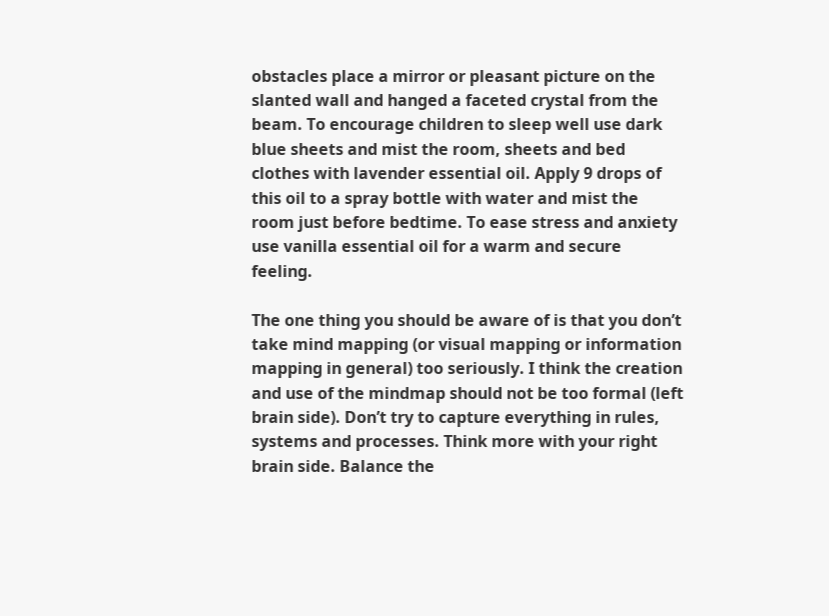obstacles place a mirror or pleasant picture on the slanted wall and hanged a faceted crystal from the beam. To encourage children to sleep well use dark blue sheets and mist the room, sheets and bed clothes with lavender essential oil. Apply 9 drops of this oil to a spray bottle with water and mist the room just before bedtime. To ease stress and anxiety use vanilla essential oil for a warm and secure feeling.

The one thing you should be aware of is that you don’t take mind mapping (or visual mapping or information mapping in general) too seriously. I think the creation and use of the mindmap should not be too formal (left brain side). Don’t try to capture everything in rules, systems and processes. Think more with your right brain side. Balance the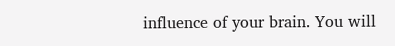influence of your brain. You will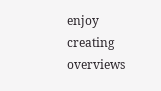enjoy creating overviews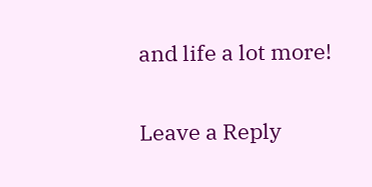and life a lot more!

Leave a Reply